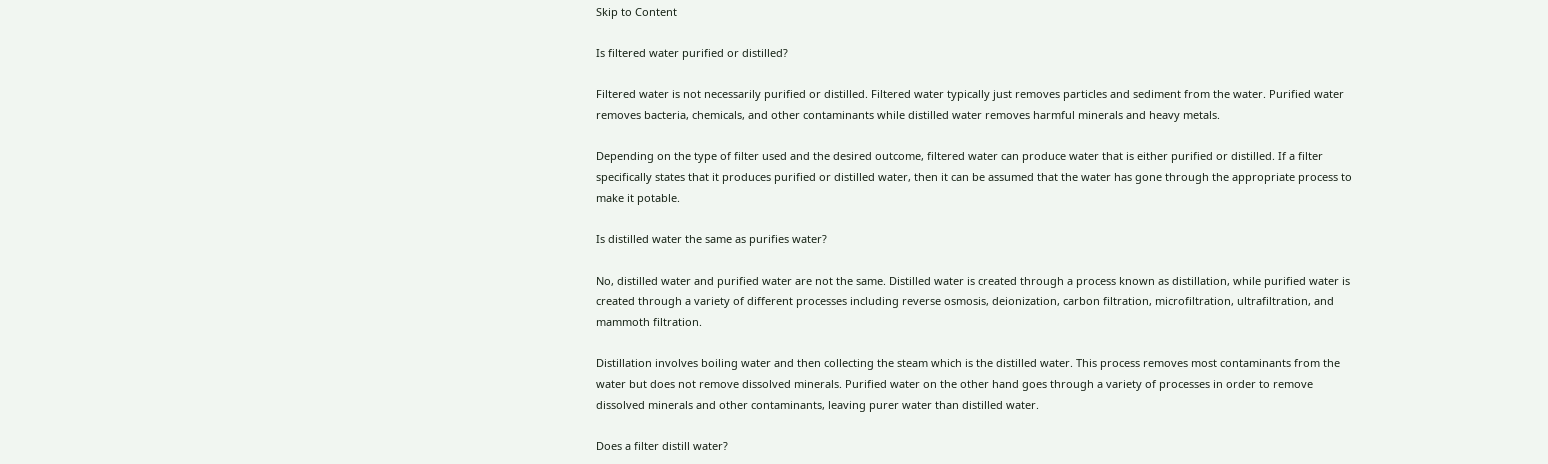Skip to Content

Is filtered water purified or distilled?

Filtered water is not necessarily purified or distilled. Filtered water typically just removes particles and sediment from the water. Purified water removes bacteria, chemicals, and other contaminants while distilled water removes harmful minerals and heavy metals.

Depending on the type of filter used and the desired outcome, filtered water can produce water that is either purified or distilled. If a filter specifically states that it produces purified or distilled water, then it can be assumed that the water has gone through the appropriate process to make it potable.

Is distilled water the same as purifies water?

No, distilled water and purified water are not the same. Distilled water is created through a process known as distillation, while purified water is created through a variety of different processes including reverse osmosis, deionization, carbon filtration, microfiltration, ultrafiltration, and mammoth filtration.

Distillation involves boiling water and then collecting the steam which is the distilled water. This process removes most contaminants from the water but does not remove dissolved minerals. Purified water on the other hand goes through a variety of processes in order to remove dissolved minerals and other contaminants, leaving purer water than distilled water.

Does a filter distill water?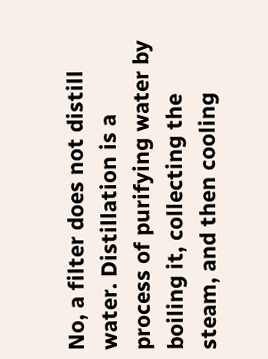No, a filter does not distill water. Distillation is a process of purifying water by boiling it, collecting the steam, and then cooling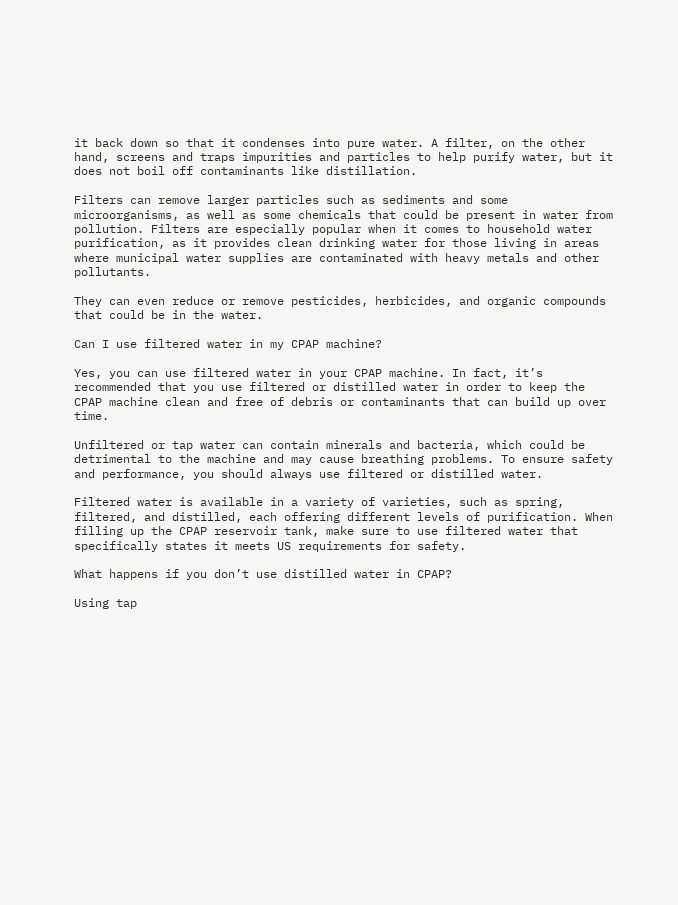it back down so that it condenses into pure water. A filter, on the other hand, screens and traps impurities and particles to help purify water, but it does not boil off contaminants like distillation.

Filters can remove larger particles such as sediments and some microorganisms, as well as some chemicals that could be present in water from pollution. Filters are especially popular when it comes to household water purification, as it provides clean drinking water for those living in areas where municipal water supplies are contaminated with heavy metals and other pollutants.

They can even reduce or remove pesticides, herbicides, and organic compounds that could be in the water.

Can I use filtered water in my CPAP machine?

Yes, you can use filtered water in your CPAP machine. In fact, it’s recommended that you use filtered or distilled water in order to keep the CPAP machine clean and free of debris or contaminants that can build up over time.

Unfiltered or tap water can contain minerals and bacteria, which could be detrimental to the machine and may cause breathing problems. To ensure safety and performance, you should always use filtered or distilled water.

Filtered water is available in a variety of varieties, such as spring, filtered, and distilled, each offering different levels of purification. When filling up the CPAP reservoir tank, make sure to use filtered water that specifically states it meets US requirements for safety.

What happens if you don’t use distilled water in CPAP?

Using tap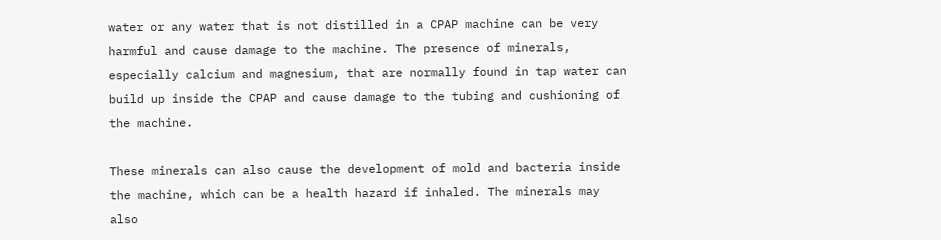water or any water that is not distilled in a CPAP machine can be very harmful and cause damage to the machine. The presence of minerals, especially calcium and magnesium, that are normally found in tap water can build up inside the CPAP and cause damage to the tubing and cushioning of the machine.

These minerals can also cause the development of mold and bacteria inside the machine, which can be a health hazard if inhaled. The minerals may also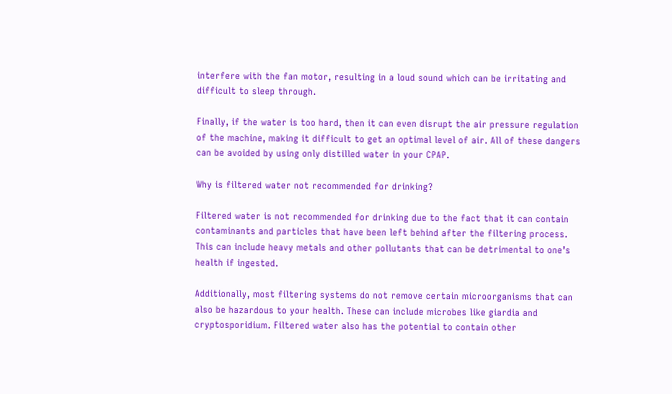interfere with the fan motor, resulting in a loud sound which can be irritating and difficult to sleep through.

Finally, if the water is too hard, then it can even disrupt the air pressure regulation of the machine, making it difficult to get an optimal level of air. All of these dangers can be avoided by using only distilled water in your CPAP.

Why is filtered water not recommended for drinking?

Filtered water is not recommended for drinking due to the fact that it can contain contaminants and particles that have been left behind after the filtering process. This can include heavy metals and other pollutants that can be detrimental to one’s health if ingested.

Additionally, most filtering systems do not remove certain microorganisms that can also be hazardous to your health. These can include microbes like giardia and cryptosporidium. Filtered water also has the potential to contain other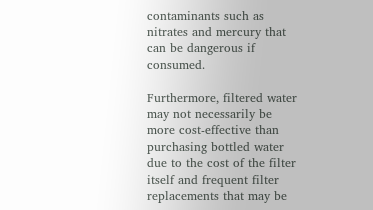contaminants such as nitrates and mercury that can be dangerous if consumed.

Furthermore, filtered water may not necessarily be more cost-effective than purchasing bottled water due to the cost of the filter itself and frequent filter replacements that may be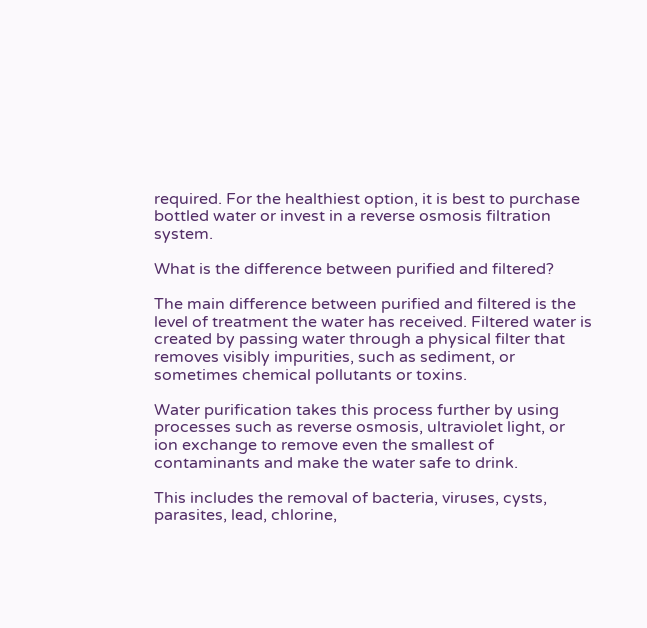required. For the healthiest option, it is best to purchase bottled water or invest in a reverse osmosis filtration system.

What is the difference between purified and filtered?

The main difference between purified and filtered is the level of treatment the water has received. Filtered water is created by passing water through a physical filter that removes visibly impurities, such as sediment, or sometimes chemical pollutants or toxins.

Water purification takes this process further by using processes such as reverse osmosis, ultraviolet light, or ion exchange to remove even the smallest of contaminants and make the water safe to drink.

This includes the removal of bacteria, viruses, cysts, parasites, lead, chlorine,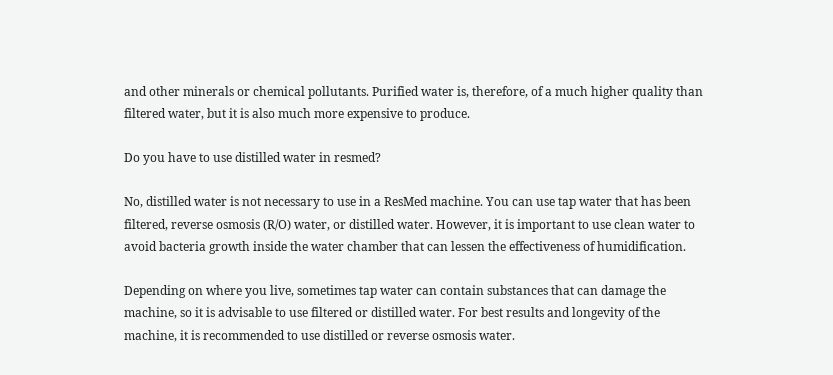and other minerals or chemical pollutants. Purified water is, therefore, of a much higher quality than filtered water, but it is also much more expensive to produce.

Do you have to use distilled water in resmed?

No, distilled water is not necessary to use in a ResMed machine. You can use tap water that has been filtered, reverse osmosis (R/O) water, or distilled water. However, it is important to use clean water to avoid bacteria growth inside the water chamber that can lessen the effectiveness of humidification.

Depending on where you live, sometimes tap water can contain substances that can damage the machine, so it is advisable to use filtered or distilled water. For best results and longevity of the machine, it is recommended to use distilled or reverse osmosis water.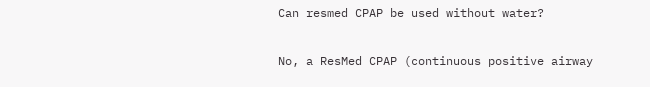Can resmed CPAP be used without water?

No, a ResMed CPAP (continuous positive airway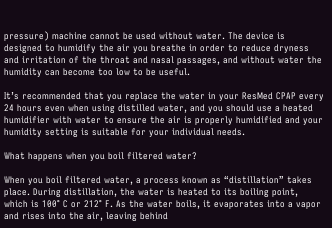pressure) machine cannot be used without water. The device is designed to humidify the air you breathe in order to reduce dryness and irritation of the throat and nasal passages, and without water the humidity can become too low to be useful.

It’s recommended that you replace the water in your ResMed CPAP every 24 hours even when using distilled water, and you should use a heated humidifier with water to ensure the air is properly humidified and your humidity setting is suitable for your individual needs.

What happens when you boil filtered water?

When you boil filtered water, a process known as “distillation” takes place. During distillation, the water is heated to its boiling point, which is 100° C or 212° F. As the water boils, it evaporates into a vapor and rises into the air, leaving behind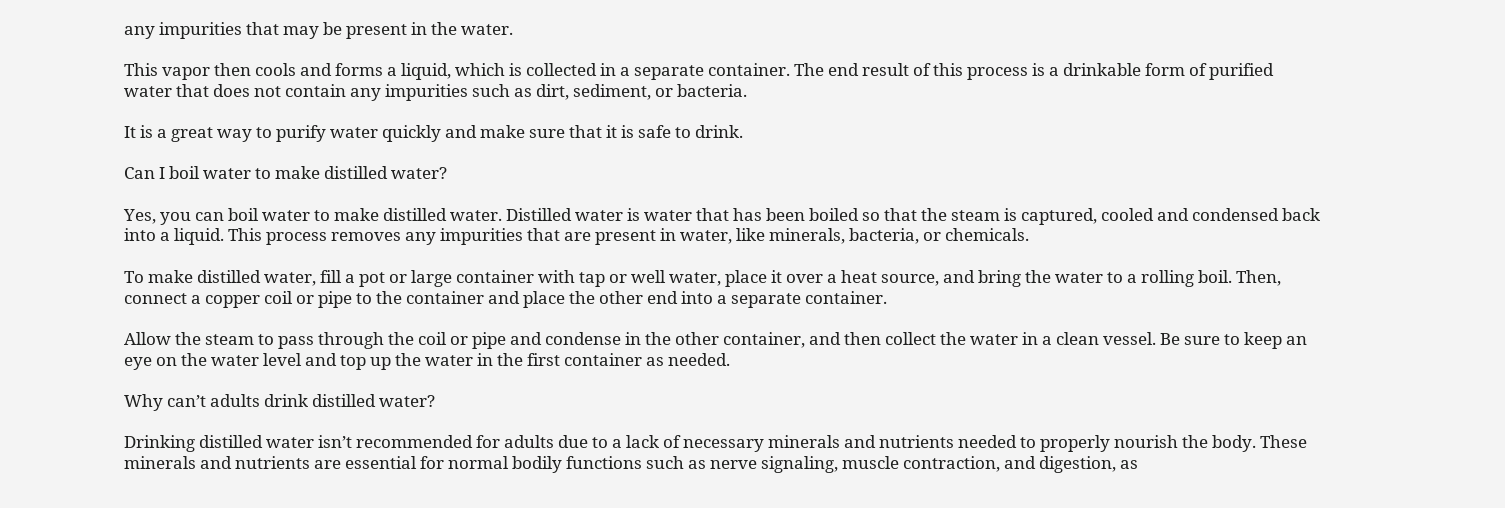any impurities that may be present in the water.

This vapor then cools and forms a liquid, which is collected in a separate container. The end result of this process is a drinkable form of purified water that does not contain any impurities such as dirt, sediment, or bacteria.

It is a great way to purify water quickly and make sure that it is safe to drink.

Can I boil water to make distilled water?

Yes, you can boil water to make distilled water. Distilled water is water that has been boiled so that the steam is captured, cooled and condensed back into a liquid. This process removes any impurities that are present in water, like minerals, bacteria, or chemicals.

To make distilled water, fill a pot or large container with tap or well water, place it over a heat source, and bring the water to a rolling boil. Then, connect a copper coil or pipe to the container and place the other end into a separate container.

Allow the steam to pass through the coil or pipe and condense in the other container, and then collect the water in a clean vessel. Be sure to keep an eye on the water level and top up the water in the first container as needed.

Why can’t adults drink distilled water?

Drinking distilled water isn’t recommended for adults due to a lack of necessary minerals and nutrients needed to properly nourish the body. These minerals and nutrients are essential for normal bodily functions such as nerve signaling, muscle contraction, and digestion, as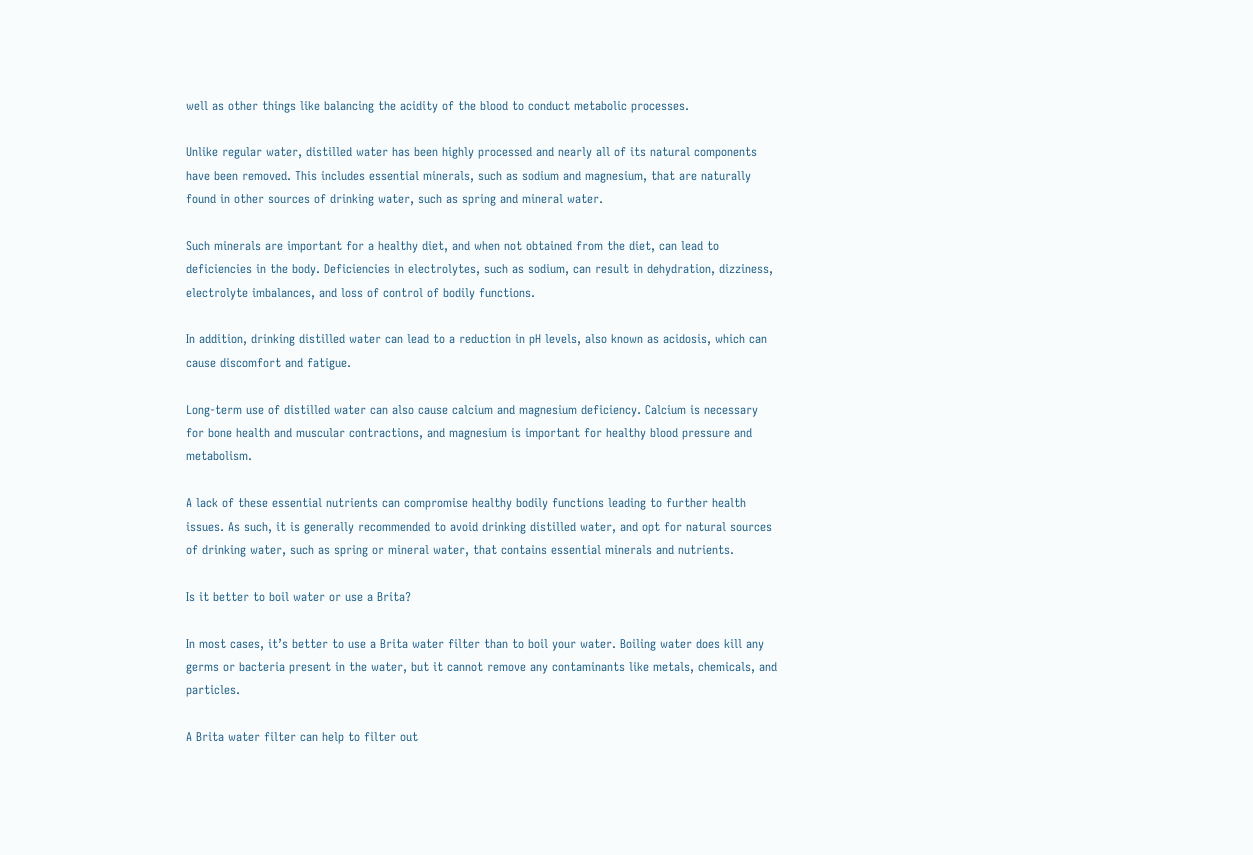well as other things like balancing the acidity of the blood to conduct metabolic processes.

Unlike regular water, distilled water has been highly processed and nearly all of its natural components have been removed. This includes essential minerals, such as sodium and magnesium, that are naturally found in other sources of drinking water, such as spring and mineral water.

Such minerals are important for a healthy diet, and when not obtained from the diet, can lead to deficiencies in the body. Deficiencies in electrolytes, such as sodium, can result in dehydration, dizziness, electrolyte imbalances, and loss of control of bodily functions.

In addition, drinking distilled water can lead to a reduction in pH levels, also known as acidosis, which can cause discomfort and fatigue.

Long-term use of distilled water can also cause calcium and magnesium deficiency. Calcium is necessary for bone health and muscular contractions, and magnesium is important for healthy blood pressure and metabolism.

A lack of these essential nutrients can compromise healthy bodily functions leading to further health issues. As such, it is generally recommended to avoid drinking distilled water, and opt for natural sources of drinking water, such as spring or mineral water, that contains essential minerals and nutrients.

Is it better to boil water or use a Brita?

In most cases, it’s better to use a Brita water filter than to boil your water. Boiling water does kill any germs or bacteria present in the water, but it cannot remove any contaminants like metals, chemicals, and particles.

A Brita water filter can help to filter out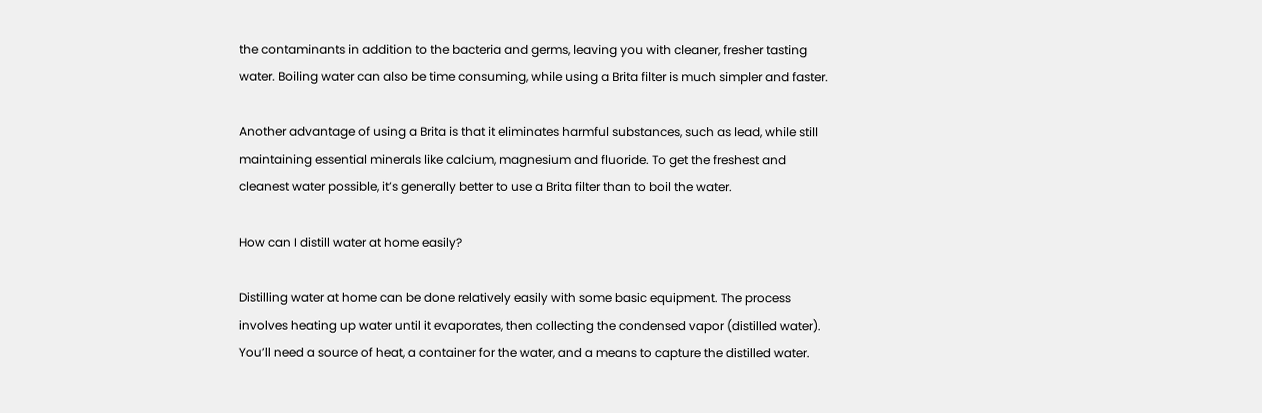the contaminants in addition to the bacteria and germs, leaving you with cleaner, fresher tasting water. Boiling water can also be time consuming, while using a Brita filter is much simpler and faster.

Another advantage of using a Brita is that it eliminates harmful substances, such as lead, while still maintaining essential minerals like calcium, magnesium and fluoride. To get the freshest and cleanest water possible, it’s generally better to use a Brita filter than to boil the water.

How can I distill water at home easily?

Distilling water at home can be done relatively easily with some basic equipment. The process involves heating up water until it evaporates, then collecting the condensed vapor (distilled water). You’ll need a source of heat, a container for the water, and a means to capture the distilled water.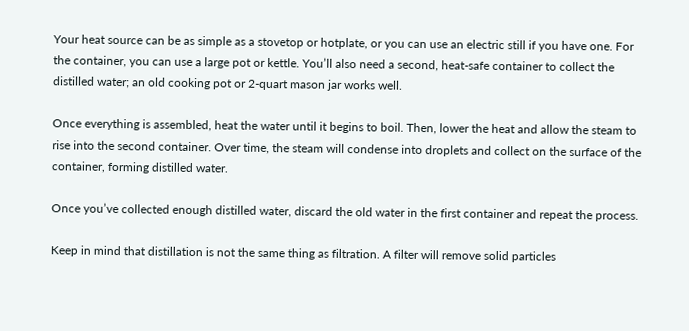Your heat source can be as simple as a stovetop or hotplate, or you can use an electric still if you have one. For the container, you can use a large pot or kettle. You’ll also need a second, heat-safe container to collect the distilled water; an old cooking pot or 2-quart mason jar works well.

Once everything is assembled, heat the water until it begins to boil. Then, lower the heat and allow the steam to rise into the second container. Over time, the steam will condense into droplets and collect on the surface of the container, forming distilled water.

Once you’ve collected enough distilled water, discard the old water in the first container and repeat the process.

Keep in mind that distillation is not the same thing as filtration. A filter will remove solid particles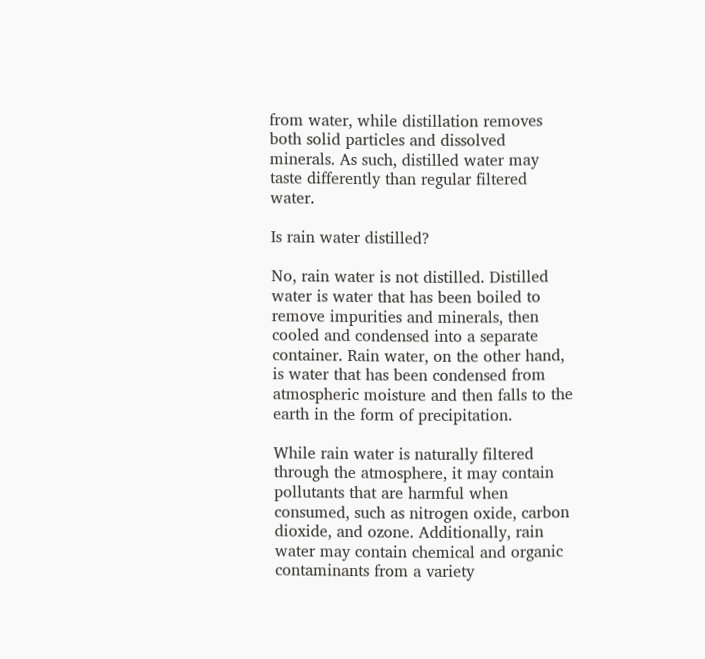from water, while distillation removes both solid particles and dissolved minerals. As such, distilled water may taste differently than regular filtered water.

Is rain water distilled?

No, rain water is not distilled. Distilled water is water that has been boiled to remove impurities and minerals, then cooled and condensed into a separate container. Rain water, on the other hand, is water that has been condensed from atmospheric moisture and then falls to the earth in the form of precipitation.

While rain water is naturally filtered through the atmosphere, it may contain pollutants that are harmful when consumed, such as nitrogen oxide, carbon dioxide, and ozone. Additionally, rain water may contain chemical and organic contaminants from a variety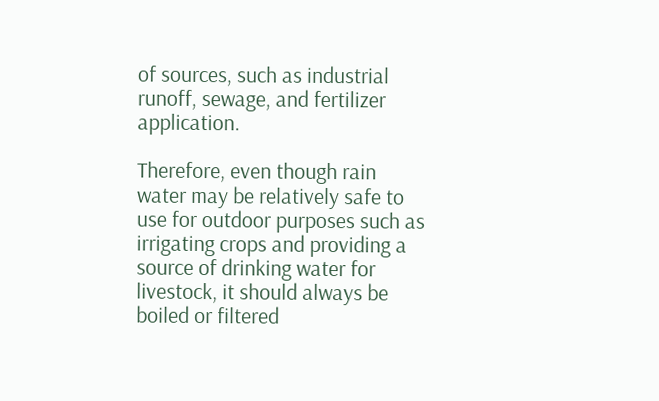of sources, such as industrial runoff, sewage, and fertilizer application.

Therefore, even though rain water may be relatively safe to use for outdoor purposes such as irrigating crops and providing a source of drinking water for livestock, it should always be boiled or filtered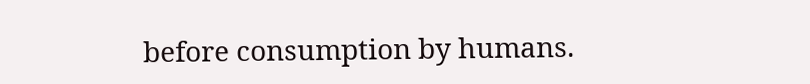before consumption by humans.